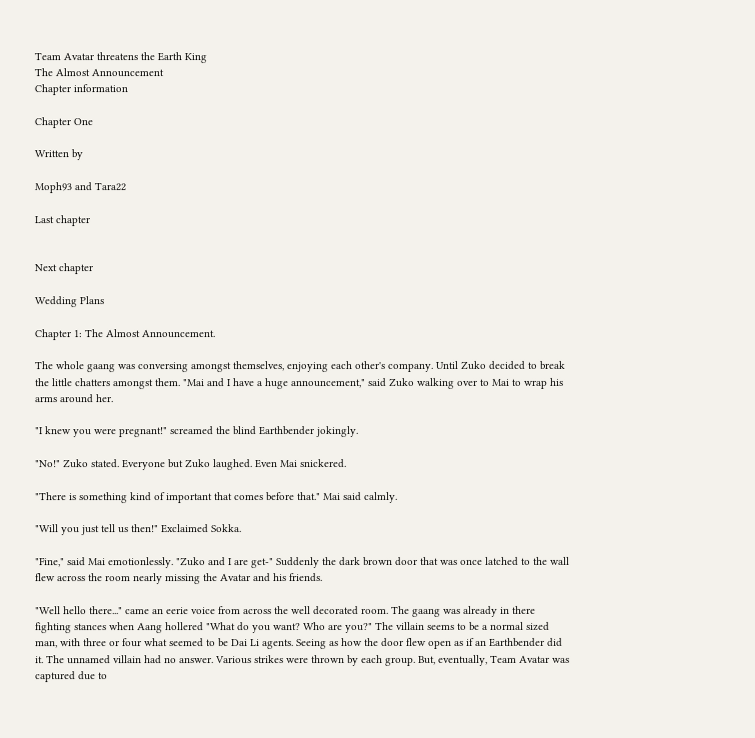Team Avatar threatens the Earth King
The Almost Announcement
Chapter information

Chapter One

Written by

Moph93 and Tara22

Last chapter


Next chapter

Wedding Plans

Chapter 1: The Almost Announcement.

The whole gaang was conversing amongst themselves, enjoying each other's company. Until Zuko decided to break the little chatters amongst them. "Mai and I have a huge announcement," said Zuko walking over to Mai to wrap his arms around her.

"I knew you were pregnant!" screamed the blind Earthbender jokingly.

"No!" Zuko stated. Everyone but Zuko laughed. Even Mai snickered.

"There is something kind of important that comes before that." Mai said calmly.

"Will you just tell us then!" Exclaimed Sokka.

"Fine," said Mai emotionlessly. "Zuko and I are get-" Suddenly the dark brown door that was once latched to the wall flew across the room nearly missing the Avatar and his friends.

"Well hello there..." came an eerie voice from across the well decorated room. The gaang was already in there fighting stances when Aang hollered "What do you want? Who are you?" The villain seems to be a normal sized man, with three or four what seemed to be Dai Li agents. Seeing as how the door flew open as if an Earthbender did it. The unnamed villain had no answer. Various strikes were thrown by each group. But, eventually, Team Avatar was captured due to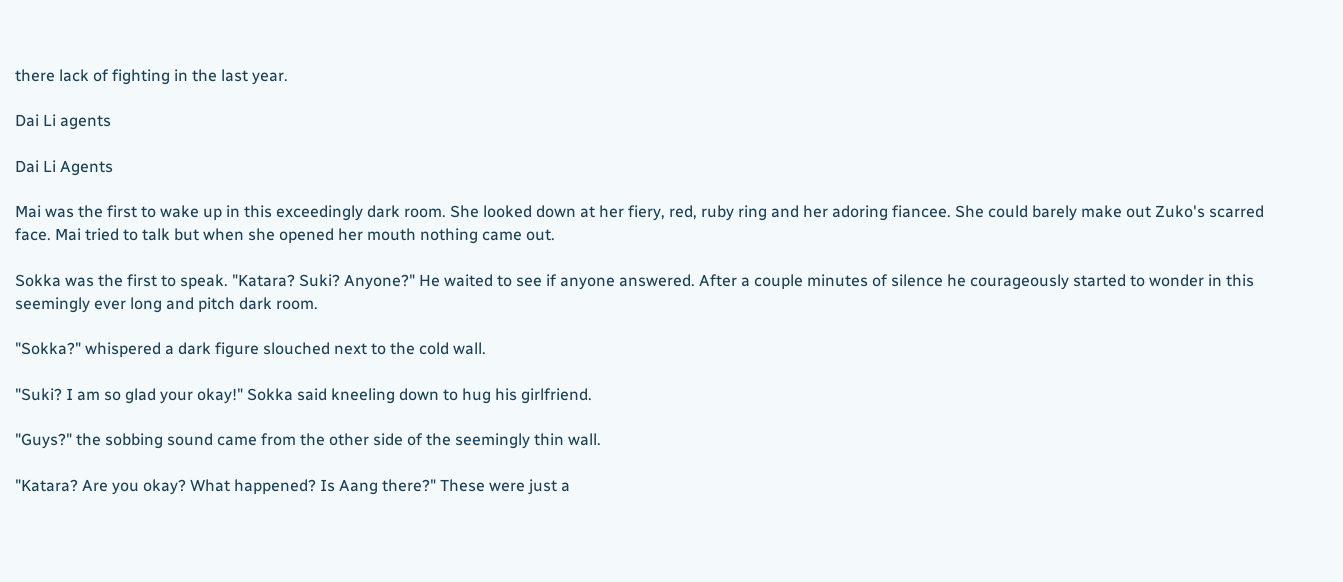there lack of fighting in the last year.

Dai Li agents

Dai Li Agents

Mai was the first to wake up in this exceedingly dark room. She looked down at her fiery, red, ruby ring and her adoring fiancee. She could barely make out Zuko's scarred face. Mai tried to talk but when she opened her mouth nothing came out.

Sokka was the first to speak. "Katara? Suki? Anyone?" He waited to see if anyone answered. After a couple minutes of silence he courageously started to wonder in this seemingly ever long and pitch dark room.

"Sokka?" whispered a dark figure slouched next to the cold wall.

"Suki? I am so glad your okay!" Sokka said kneeling down to hug his girlfriend.

"Guys?" the sobbing sound came from the other side of the seemingly thin wall.

"Katara? Are you okay? What happened? Is Aang there?" These were just a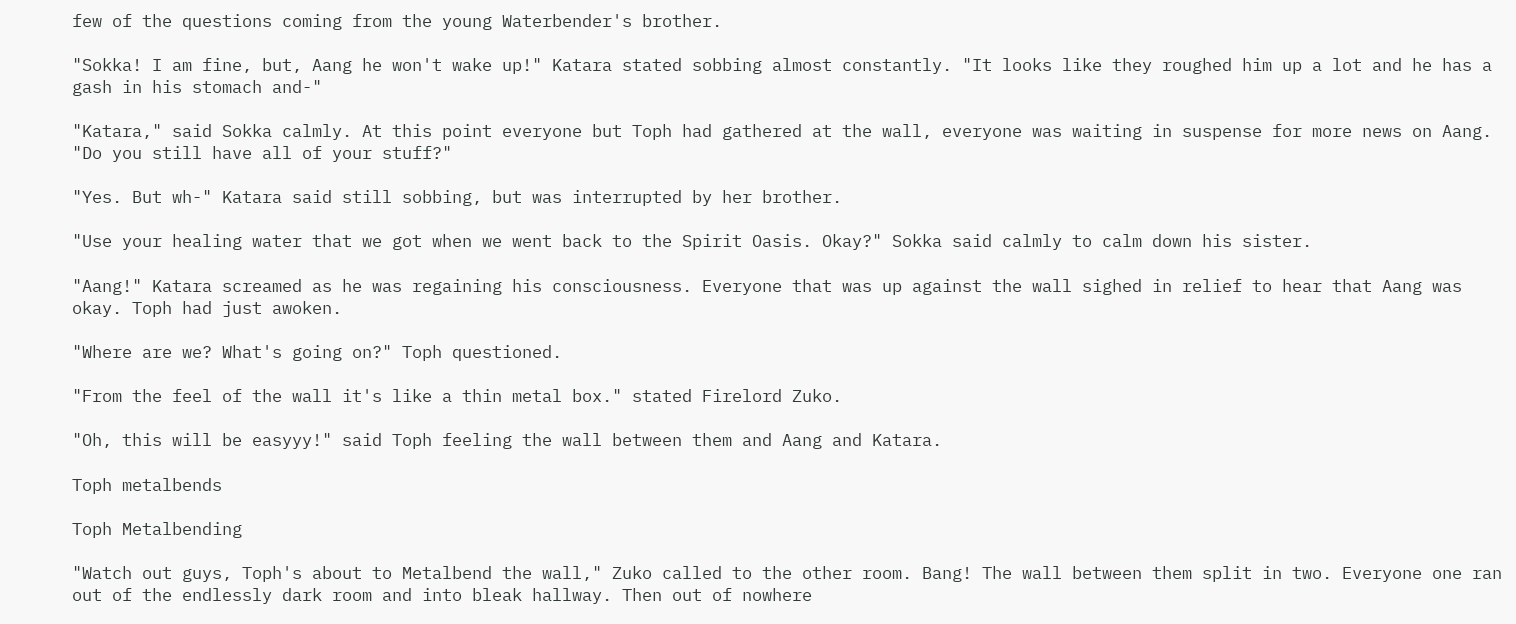few of the questions coming from the young Waterbender's brother.

"Sokka! I am fine, but, Aang he won't wake up!" Katara stated sobbing almost constantly. "It looks like they roughed him up a lot and he has a gash in his stomach and-"

"Katara," said Sokka calmly. At this point everyone but Toph had gathered at the wall, everyone was waiting in suspense for more news on Aang. "Do you still have all of your stuff?"

"Yes. But wh-" Katara said still sobbing, but was interrupted by her brother.

"Use your healing water that we got when we went back to the Spirit Oasis. Okay?" Sokka said calmly to calm down his sister.

"Aang!" Katara screamed as he was regaining his consciousness. Everyone that was up against the wall sighed in relief to hear that Aang was okay. Toph had just awoken.

"Where are we? What's going on?" Toph questioned.

"From the feel of the wall it's like a thin metal box." stated Firelord Zuko.

"Oh, this will be easyyy!" said Toph feeling the wall between them and Aang and Katara.

Toph metalbends

Toph Metalbending

"Watch out guys, Toph's about to Metalbend the wall," Zuko called to the other room. Bang! The wall between them split in two. Everyone one ran out of the endlessly dark room and into bleak hallway. Then out of nowhere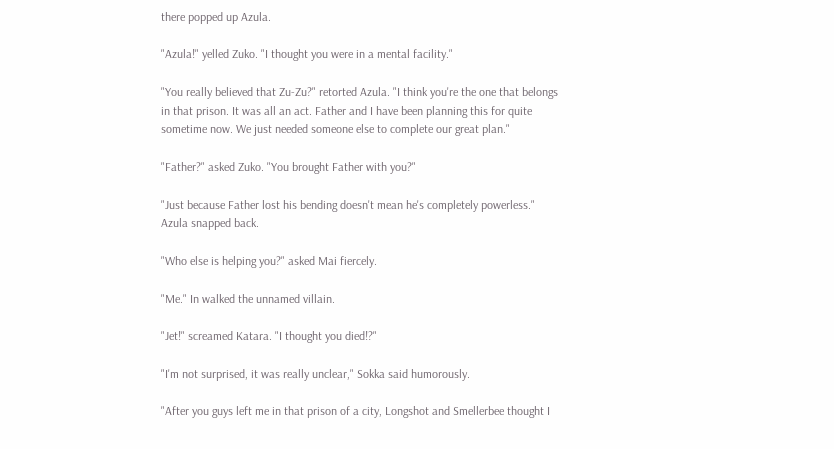there popped up Azula.

"Azula!" yelled Zuko. "I thought you were in a mental facility."

"You really believed that Zu-Zu?" retorted Azula. "I think you're the one that belongs in that prison. It was all an act. Father and I have been planning this for quite sometime now. We just needed someone else to complete our great plan."

"Father?" asked Zuko. "You brought Father with you?"

"Just because Father lost his bending doesn't mean he's completely powerless." Azula snapped back.

"Who else is helping you?" asked Mai fiercely.

"Me." In walked the unnamed villain.

"Jet!" screamed Katara. "I thought you died!?"

"I'm not surprised, it was really unclear," Sokka said humorously.

"After you guys left me in that prison of a city, Longshot and Smellerbee thought I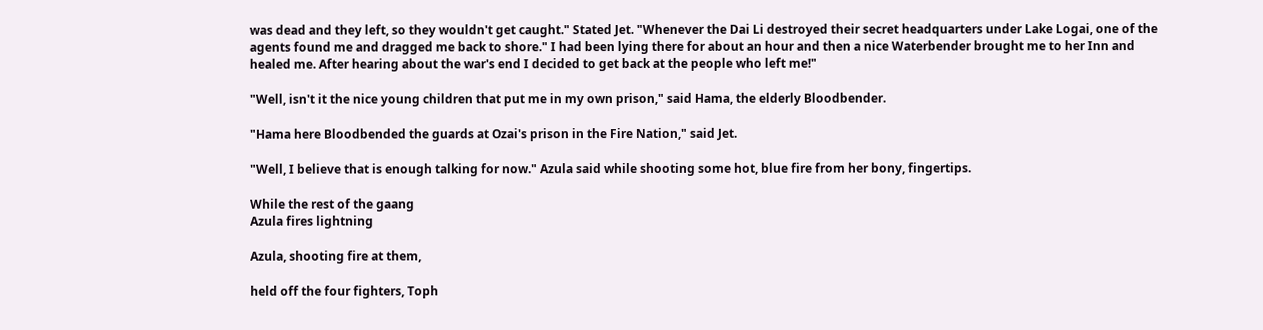was dead and they left, so they wouldn't get caught." Stated Jet. "Whenever the Dai Li destroyed their secret headquarters under Lake Logai, one of the agents found me and dragged me back to shore." I had been lying there for about an hour and then a nice Waterbender brought me to her Inn and healed me. After hearing about the war's end I decided to get back at the people who left me!"

"Well, isn't it the nice young children that put me in my own prison," said Hama, the elderly Bloodbender.

"Hama here Bloodbended the guards at Ozai's prison in the Fire Nation," said Jet.

"Well, I believe that is enough talking for now." Azula said while shooting some hot, blue fire from her bony, fingertips.

While the rest of the gaang
Azula fires lightning

Azula, shooting fire at them,

held off the four fighters, Toph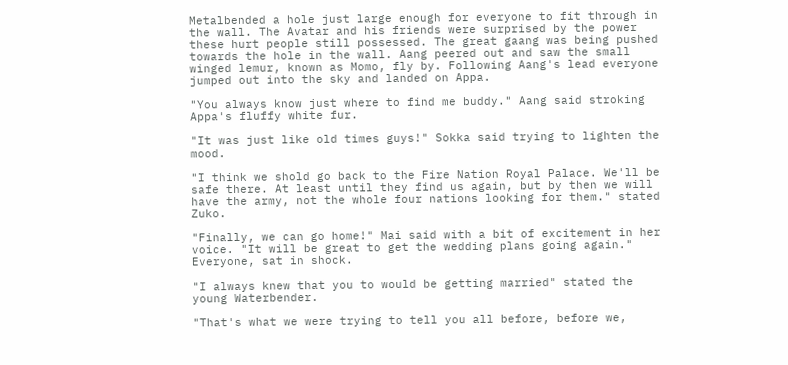Metalbended a hole just large enough for everyone to fit through in the wall. The Avatar and his friends were surprised by the power these hurt people still possessed. The great gaang was being pushed towards the hole in the wall. Aang peered out and saw the small winged lemur, known as Momo, fly by. Following Aang's lead everyone jumped out into the sky and landed on Appa.

"You always know just where to find me buddy." Aang said stroking Appa's fluffy white fur.

"It was just like old times guys!" Sokka said trying to lighten the mood.

"I think we shold go back to the Fire Nation Royal Palace. We'll be safe there. At least until they find us again, but by then we will have the army, not the whole four nations looking for them." stated Zuko.

"Finally, we can go home!" Mai said with a bit of excitement in her voice. "It will be great to get the wedding plans going again." Everyone, sat in shock.

"I always knew that you to would be getting married" stated the young Waterbender.

"That's what we were trying to tell you all before, before we,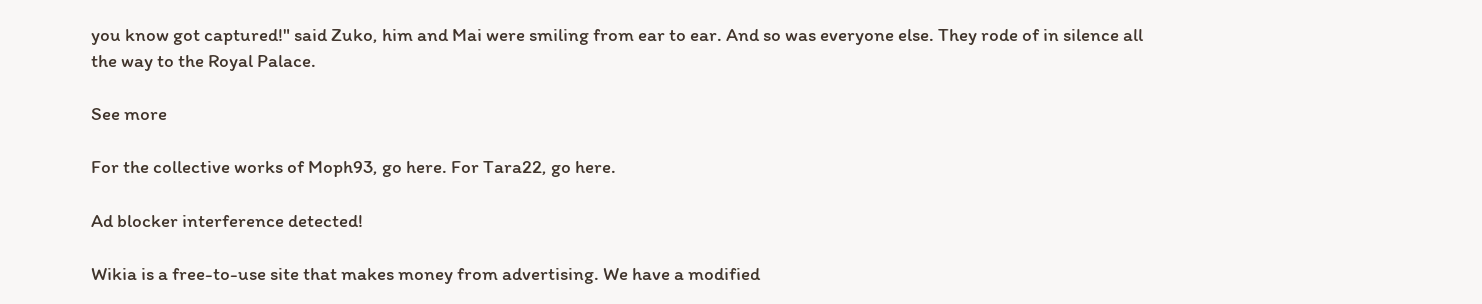you know got captured!" said Zuko, him and Mai were smiling from ear to ear. And so was everyone else. They rode of in silence all the way to the Royal Palace.

See more

For the collective works of Moph93, go here. For Tara22, go here.

Ad blocker interference detected!

Wikia is a free-to-use site that makes money from advertising. We have a modified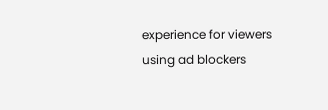experience for viewers using ad blockers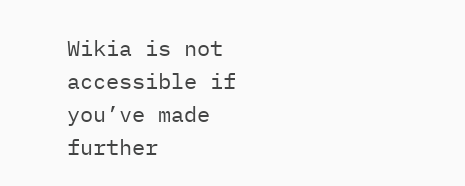Wikia is not accessible if you’ve made further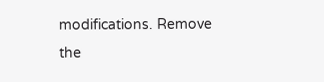modifications. Remove the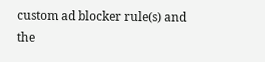custom ad blocker rule(s) and the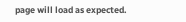page will load as expected.